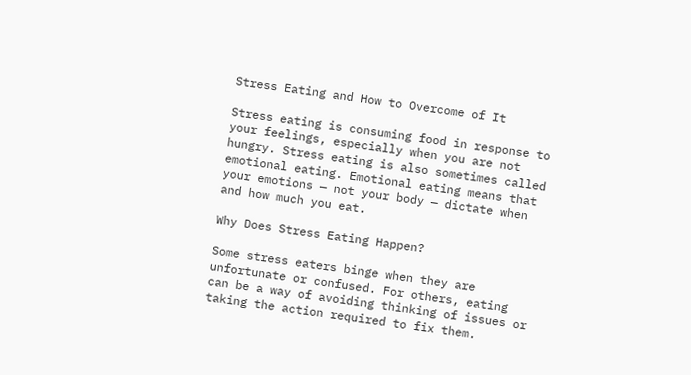Stress Eating and How to Overcome of It

Stress eating is consuming food in response to your feelings, especially when you are not hungry. Stress eating is also sometimes called emotional eating. Emotional eating means that your emotions — not your body — dictate when and how much you eat.

Why Does Stress Eating Happen?

Some stress eaters binge when they are unfortunate or confused. For others, eating can be a way of avoiding thinking of issues or taking the action required to fix them.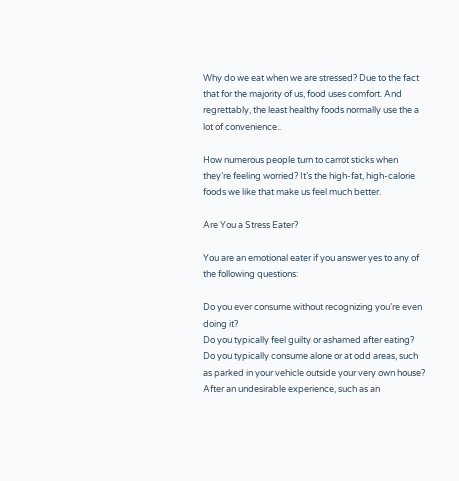Why do we eat when we are stressed? Due to the fact that for the majority of us, food uses comfort. And regrettably, the least healthy foods normally use the a lot of convenience..

How numerous people turn to carrot sticks when they’re feeling worried? It’s the high-fat, high-calorie foods we like that make us feel much better.

Are You a Stress Eater?

You are an emotional eater if you answer yes to any of the following questions:

Do you ever consume without recognizing you’re even doing it?
Do you typically feel guilty or ashamed after eating?
Do you typically consume alone or at odd areas, such as parked in your vehicle outside your very own house?
After an undesirable experience, such as an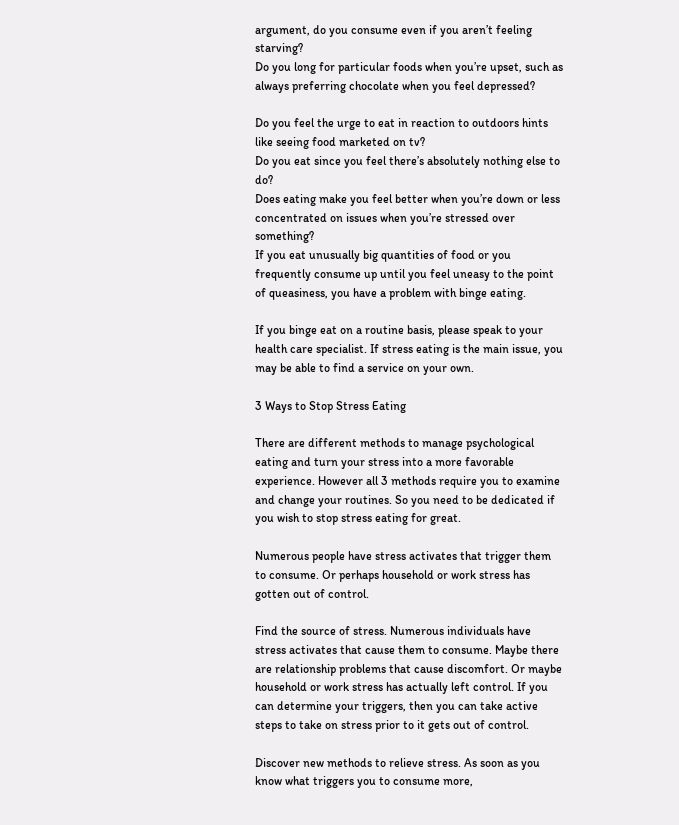argument, do you consume even if you aren’t feeling starving?
Do you long for particular foods when you’re upset, such as always preferring chocolate when you feel depressed?

Do you feel the urge to eat in reaction to outdoors hints like seeing food marketed on tv?
Do you eat since you feel there’s absolutely nothing else to do?
Does eating make you feel better when you’re down or less concentrated on issues when you’re stressed over something?
If you eat unusually big quantities of food or you frequently consume up until you feel uneasy to the point of queasiness, you have a problem with binge eating.

If you binge eat on a routine basis, please speak to your health care specialist. If stress eating is the main issue, you may be able to find a service on your own.

3 Ways to Stop Stress Eating

There are different methods to manage psychological eating and turn your stress into a more favorable experience. However all 3 methods require you to examine and change your routines. So you need to be dedicated if you wish to stop stress eating for great.

Numerous people have stress activates that trigger them to consume. Or perhaps household or work stress has gotten out of control.

Find the source of stress. Numerous individuals have stress activates that cause them to consume. Maybe there are relationship problems that cause discomfort. Or maybe household or work stress has actually left control. If you can determine your triggers, then you can take active steps to take on stress prior to it gets out of control.

Discover new methods to relieve stress. As soon as you know what triggers you to consume more,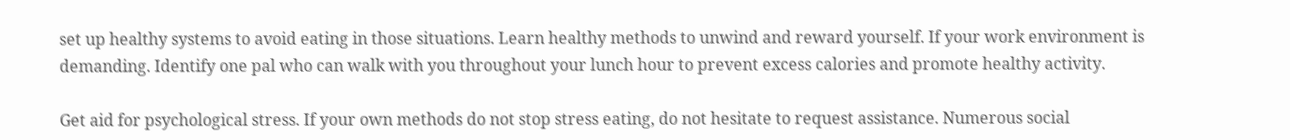set up healthy systems to avoid eating in those situations. Learn healthy methods to unwind and reward yourself. If your work environment is demanding. Identify one pal who can walk with you throughout your lunch hour to prevent excess calories and promote healthy activity.

Get aid for psychological stress. If your own methods do not stop stress eating, do not hesitate to request assistance. Numerous social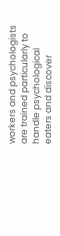workers and psychologists are trained particularly to handle psychological eaters and discover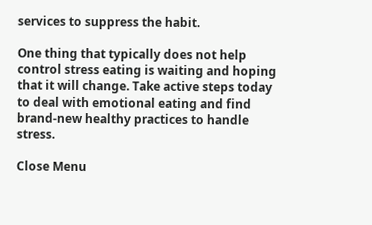services to suppress the habit.

One thing that typically does not help control stress eating is waiting and hoping that it will change. Take active steps today to deal with emotional eating and find brand-new healthy practices to handle stress.

Close Menu